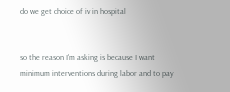do we get choice of iv in hospital


so the reason I'm asking is because I want minimum interventions during labor and to pay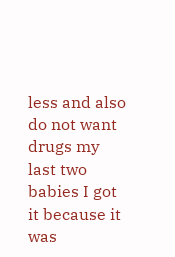less and also do not want drugs my last two babies I got it because it was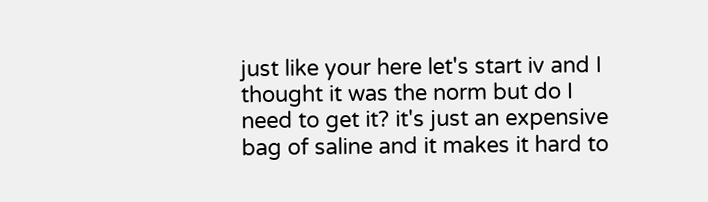just like your here let's start iv and I thought it was the norm but do I need to get it? it's just an expensive bag of saline and it makes it hard to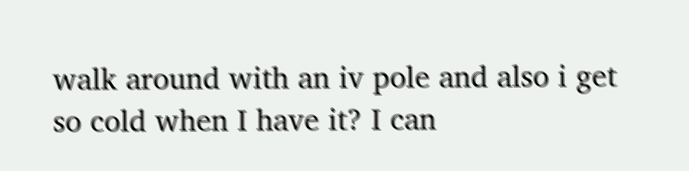walk around with an iv pole and also i get so cold when I have it? I can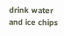drink water and ice chips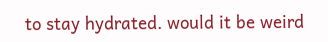to stay hydrated. would it be weird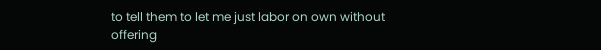to tell them to let me just labor on own without offering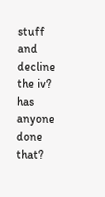stuff and decline the iv? has anyone done that?